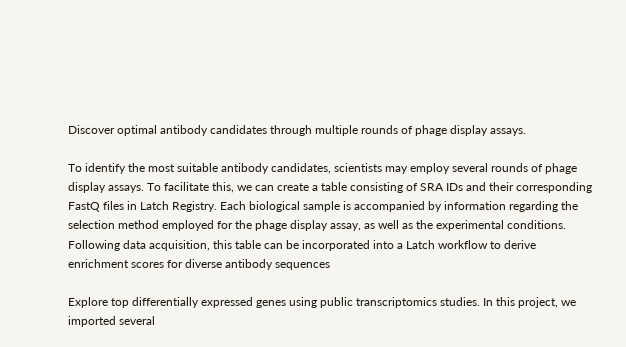Discover optimal antibody candidates through multiple rounds of phage display assays.

To identify the most suitable antibody candidates, scientists may employ several rounds of phage display assays. To facilitate this, we can create a table consisting of SRA IDs and their corresponding FastQ files in Latch Registry. Each biological sample is accompanied by information regarding the selection method employed for the phage display assay, as well as the experimental conditions. Following data acquisition, this table can be incorporated into a Latch workflow to derive enrichment scores for diverse antibody sequences

Explore top differentially expressed genes using public transcriptomics studies. In this project, we imported several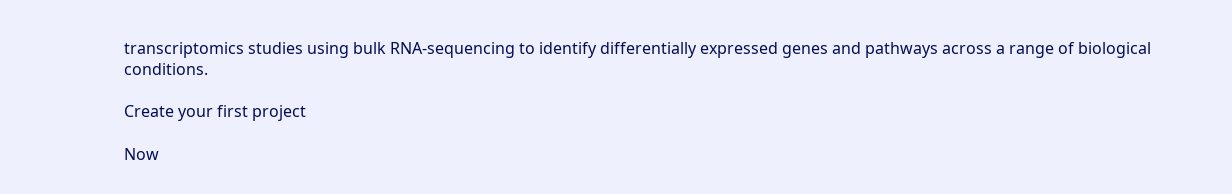transcriptomics studies using bulk RNA-sequencing to identify differentially expressed genes and pathways across a range of biological conditions.

Create your first project

Now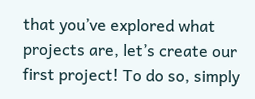that you’ve explored what projects are, let’s create our first project! To do so, simply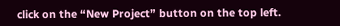click on the “New Project” button on the top left.